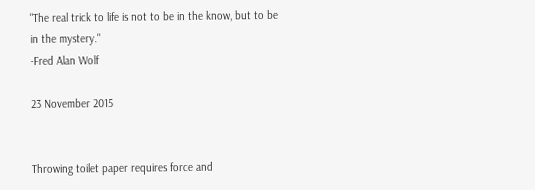"The real trick to life is not to be in the know, but to be in the mystery."
-Fred Alan Wolf

23 November 2015


Throwing toilet paper requires force and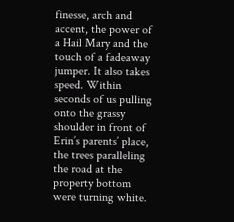finesse, arch and accent, the power of a Hail Mary and the touch of a fadeaway jumper. It also takes speed. Within seconds of us pulling onto the grassy shoulder in front of Erin’s parents’ place, the trees paralleling the road at the property bottom were turning white.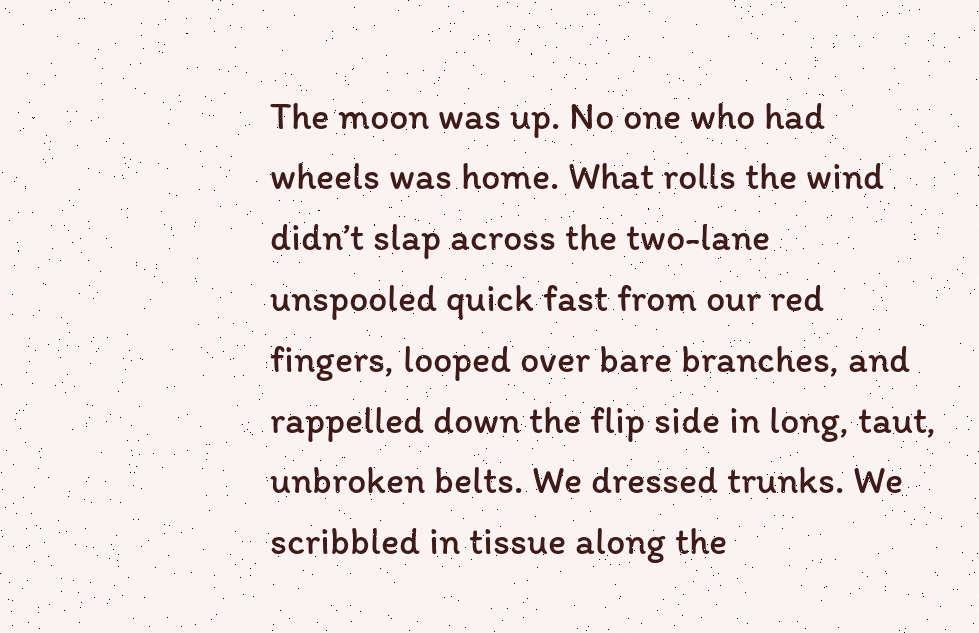The moon was up. No one who had wheels was home. What rolls the wind didn’t slap across the two-lane unspooled quick fast from our red fingers, looped over bare branches, and rappelled down the flip side in long, taut, unbroken belts. We dressed trunks. We scribbled in tissue along the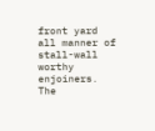front yard all manner of stall-wall worthy enjoiners. The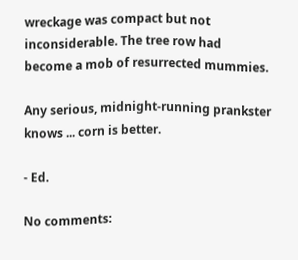wreckage was compact but not inconsiderable. The tree row had become a mob of resurrected mummies.

Any serious, midnight-running prankster knows ... corn is better.

- Ed.

No comments: